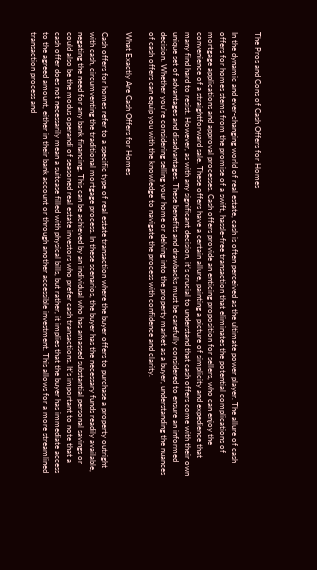The Pros and Cons of Cash Offers for Homes

In the dynamic and ever-changing world of real estate, cash is often perceived as the ultimate power player. The allure of cash offers for homes stems from the promise of a swift, hassle-free transaction that eliminates the potential complications of mortgage applications and approval processes. Cash offers provide an enticing proposition for sellers, who can enjoy the convenience of a straightforward sale. These offers have a certain allure, painting a picture of simplicity and expedience that many find hard to resist. However, as with any significant decision, it’s crucial to understand that cash offers come with their own unique set of advantages and disadvantages. These benefits and drawbacks must be carefully considered to ensure an informed decision. Whether you’re considering selling your home or delving into the property market as a buyer, understanding the nuances of cash offers can equip you with the knowledge to navigate the process with confidence and clarity.

What Exactly Are Cash Offers for Homes

Cash offers for homes refer to a specific type of real estate transaction where the buyer offers to purchase a property outright with cash, circumventing the traditional mortgage process. In these scenarios, the buyer has the necessary funds readily available, negating the need for any bank financing. This can be achieved by an individual who has amassed substantial personal savings or could also be the modus operandi of seasoned real estate investors who prefer cash transactions. It’s important to note that a cash offer does not necessarily mean a suitcase filled with physical bills, but rather, it implies that the buyer has immediate access to the agreed amount, either in their bank account or through another accessible investment. This allows for a more streamlined transaction process and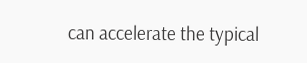can accelerate the typical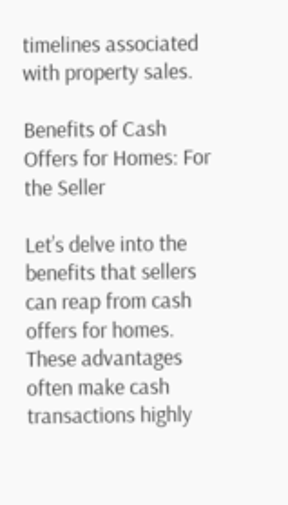timelines associated with property sales.

Benefits of Cash Offers for Homes: For the Seller

Let’s delve into the benefits that sellers can reap from cash offers for homes. These advantages often make cash transactions highly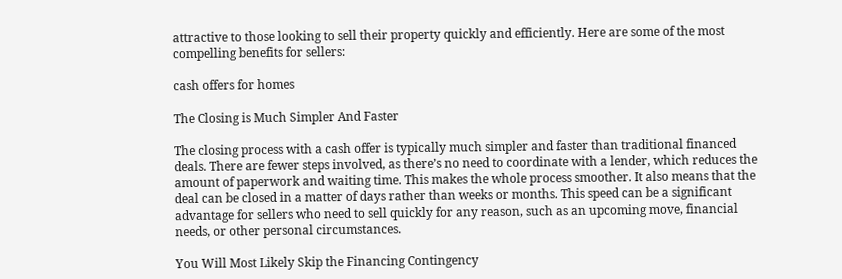attractive to those looking to sell their property quickly and efficiently. Here are some of the most compelling benefits for sellers:

cash offers for homes

The Closing is Much Simpler And Faster

The closing process with a cash offer is typically much simpler and faster than traditional financed deals. There are fewer steps involved, as there’s no need to coordinate with a lender, which reduces the amount of paperwork and waiting time. This makes the whole process smoother. It also means that the deal can be closed in a matter of days rather than weeks or months. This speed can be a significant advantage for sellers who need to sell quickly for any reason, such as an upcoming move, financial needs, or other personal circumstances.

You Will Most Likely Skip the Financing Contingency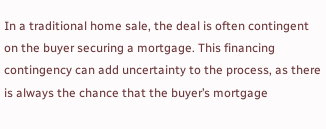In a traditional home sale, the deal is often contingent on the buyer securing a mortgage. This financing contingency can add uncertainty to the process, as there is always the chance that the buyer’s mortgage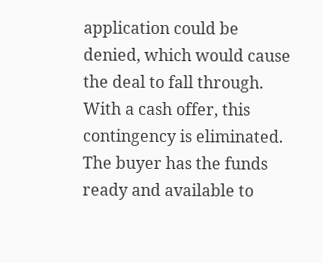application could be denied, which would cause the deal to fall through. With a cash offer, this contingency is eliminated. The buyer has the funds ready and available to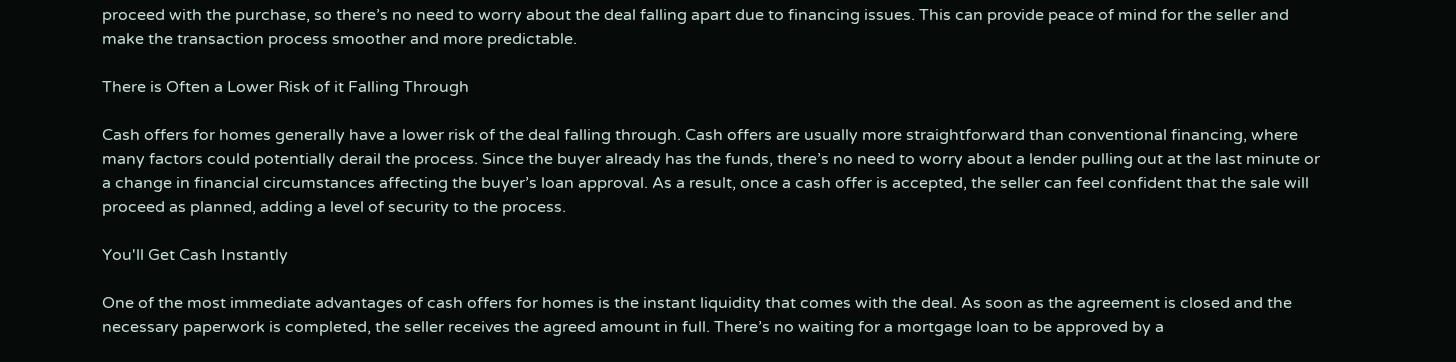proceed with the purchase, so there’s no need to worry about the deal falling apart due to financing issues. This can provide peace of mind for the seller and make the transaction process smoother and more predictable.

There is Often a Lower Risk of it Falling Through

Cash offers for homes generally have a lower risk of the deal falling through. Cash offers are usually more straightforward than conventional financing, where many factors could potentially derail the process. Since the buyer already has the funds, there’s no need to worry about a lender pulling out at the last minute or a change in financial circumstances affecting the buyer’s loan approval. As a result, once a cash offer is accepted, the seller can feel confident that the sale will proceed as planned, adding a level of security to the process.

You'll Get Cash Instantly

One of the most immediate advantages of cash offers for homes is the instant liquidity that comes with the deal. As soon as the agreement is closed and the necessary paperwork is completed, the seller receives the agreed amount in full. There’s no waiting for a mortgage loan to be approved by a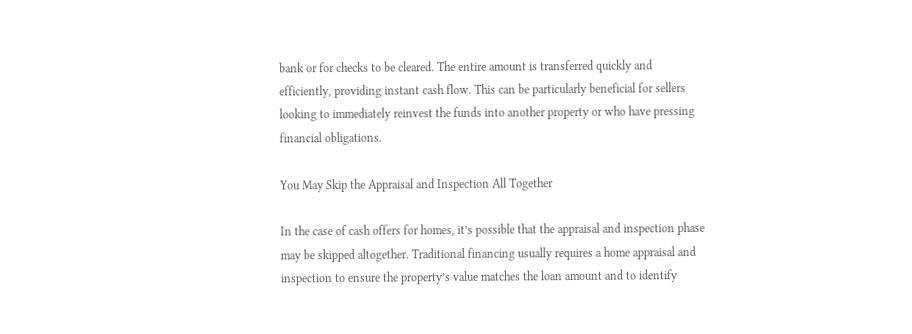bank or for checks to be cleared. The entire amount is transferred quickly and efficiently, providing instant cash flow. This can be particularly beneficial for sellers looking to immediately reinvest the funds into another property or who have pressing financial obligations.

You May Skip the Appraisal and Inspection All Together

In the case of cash offers for homes, it’s possible that the appraisal and inspection phase may be skipped altogether. Traditional financing usually requires a home appraisal and inspection to ensure the property’s value matches the loan amount and to identify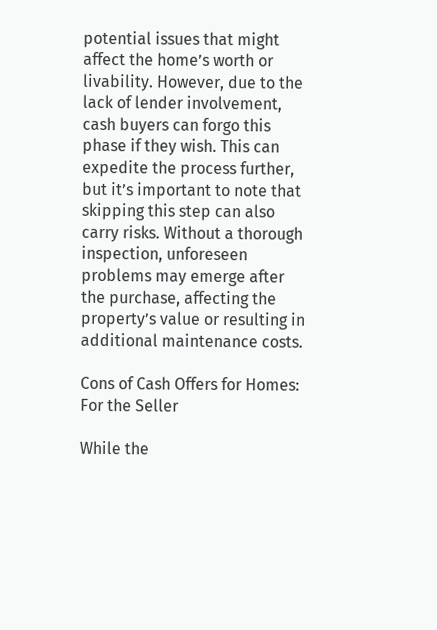potential issues that might affect the home’s worth or livability. However, due to the lack of lender involvement, cash buyers can forgo this phase if they wish. This can expedite the process further, but it’s important to note that skipping this step can also carry risks. Without a thorough inspection, unforeseen problems may emerge after the purchase, affecting the property’s value or resulting in additional maintenance costs.

Cons of Cash Offers for Homes: For the Seller

While the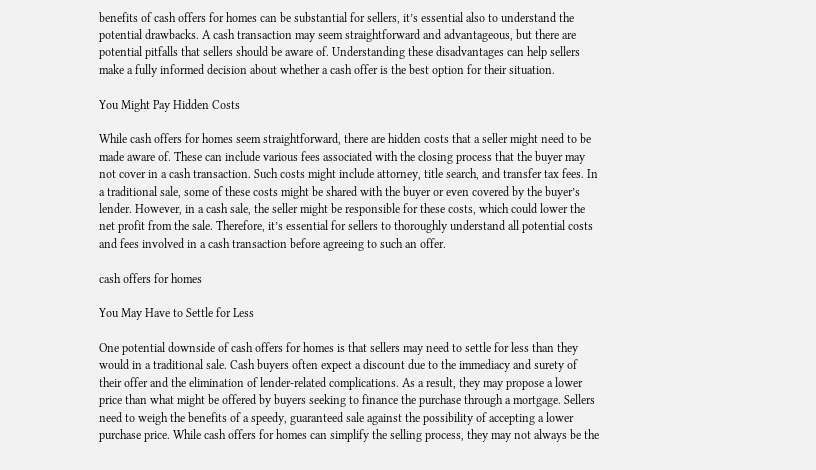benefits of cash offers for homes can be substantial for sellers, it’s essential also to understand the potential drawbacks. A cash transaction may seem straightforward and advantageous, but there are potential pitfalls that sellers should be aware of. Understanding these disadvantages can help sellers make a fully informed decision about whether a cash offer is the best option for their situation.

You Might Pay Hidden Costs

While cash offers for homes seem straightforward, there are hidden costs that a seller might need to be made aware of. These can include various fees associated with the closing process that the buyer may not cover in a cash transaction. Such costs might include attorney, title search, and transfer tax fees. In a traditional sale, some of these costs might be shared with the buyer or even covered by the buyer’s lender. However, in a cash sale, the seller might be responsible for these costs, which could lower the net profit from the sale. Therefore, it’s essential for sellers to thoroughly understand all potential costs and fees involved in a cash transaction before agreeing to such an offer.

cash offers for homes

You May Have to Settle for Less

One potential downside of cash offers for homes is that sellers may need to settle for less than they would in a traditional sale. Cash buyers often expect a discount due to the immediacy and surety of their offer and the elimination of lender-related complications. As a result, they may propose a lower price than what might be offered by buyers seeking to finance the purchase through a mortgage. Sellers need to weigh the benefits of a speedy, guaranteed sale against the possibility of accepting a lower purchase price. While cash offers for homes can simplify the selling process, they may not always be the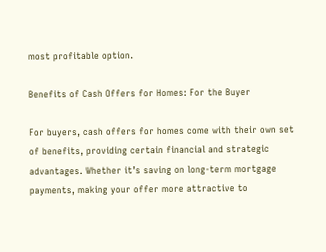most profitable option.

Benefits of Cash Offers for Homes: For the Buyer

For buyers, cash offers for homes come with their own set of benefits, providing certain financial and strategic advantages. Whether it’s saving on long-term mortgage payments, making your offer more attractive to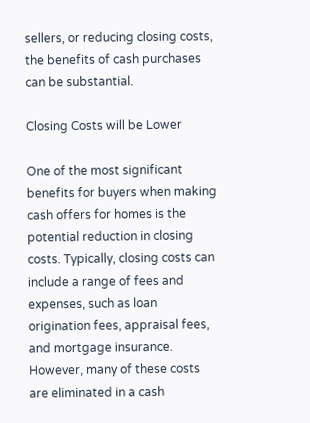sellers, or reducing closing costs, the benefits of cash purchases can be substantial.

Closing Costs will be Lower

One of the most significant benefits for buyers when making cash offers for homes is the potential reduction in closing costs. Typically, closing costs can include a range of fees and expenses, such as loan origination fees, appraisal fees, and mortgage insurance. However, many of these costs are eliminated in a cash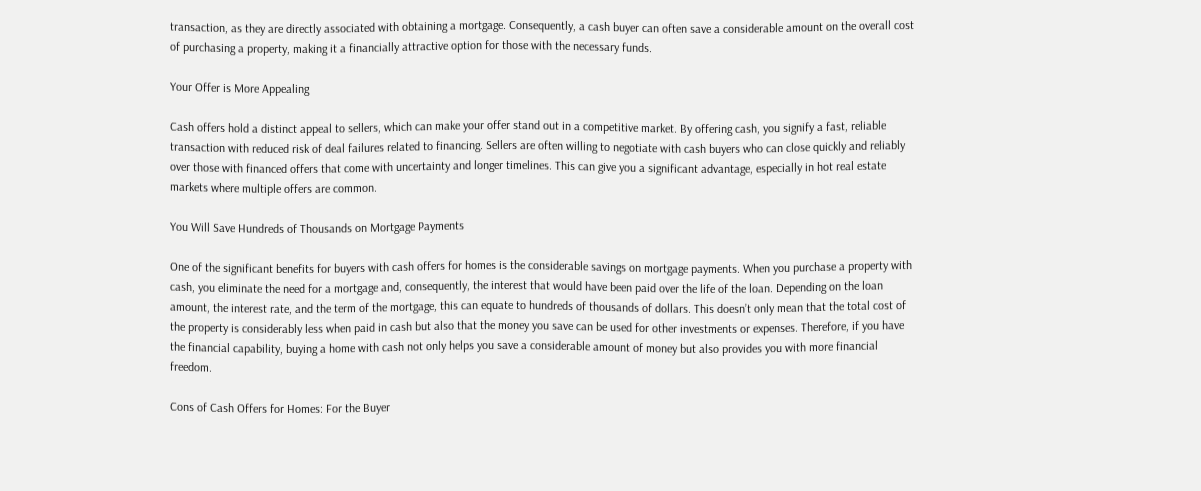transaction, as they are directly associated with obtaining a mortgage. Consequently, a cash buyer can often save a considerable amount on the overall cost of purchasing a property, making it a financially attractive option for those with the necessary funds.

Your Offer is More Appealing

Cash offers hold a distinct appeal to sellers, which can make your offer stand out in a competitive market. By offering cash, you signify a fast, reliable transaction with reduced risk of deal failures related to financing. Sellers are often willing to negotiate with cash buyers who can close quickly and reliably over those with financed offers that come with uncertainty and longer timelines. This can give you a significant advantage, especially in hot real estate markets where multiple offers are common.

You Will Save Hundreds of Thousands on Mortgage Payments

One of the significant benefits for buyers with cash offers for homes is the considerable savings on mortgage payments. When you purchase a property with cash, you eliminate the need for a mortgage and, consequently, the interest that would have been paid over the life of the loan. Depending on the loan amount, the interest rate, and the term of the mortgage, this can equate to hundreds of thousands of dollars. This doesn’t only mean that the total cost of the property is considerably less when paid in cash but also that the money you save can be used for other investments or expenses. Therefore, if you have the financial capability, buying a home with cash not only helps you save a considerable amount of money but also provides you with more financial freedom.

Cons of Cash Offers for Homes: For the Buyer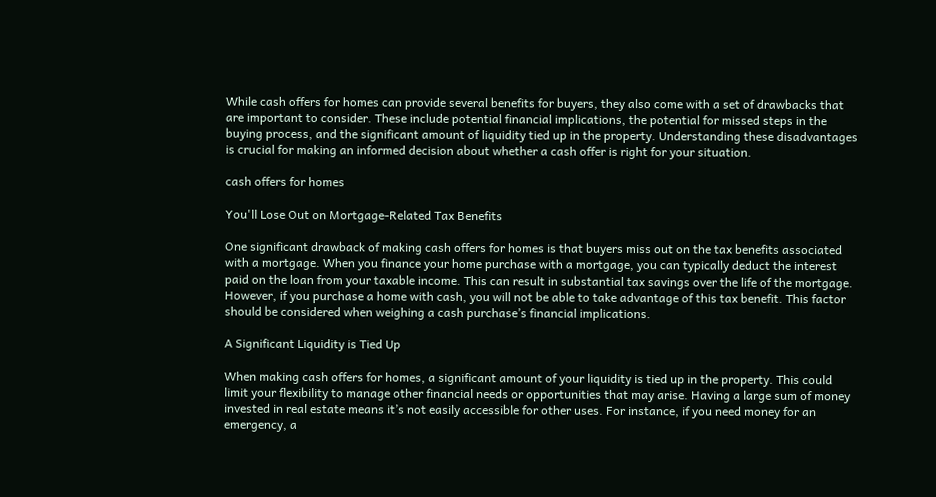While cash offers for homes can provide several benefits for buyers, they also come with a set of drawbacks that are important to consider. These include potential financial implications, the potential for missed steps in the buying process, and the significant amount of liquidity tied up in the property. Understanding these disadvantages is crucial for making an informed decision about whether a cash offer is right for your situation.

cash offers for homes

You'll Lose Out on Mortgage-Related Tax Benefits

One significant drawback of making cash offers for homes is that buyers miss out on the tax benefits associated with a mortgage. When you finance your home purchase with a mortgage, you can typically deduct the interest paid on the loan from your taxable income. This can result in substantial tax savings over the life of the mortgage. However, if you purchase a home with cash, you will not be able to take advantage of this tax benefit. This factor should be considered when weighing a cash purchase’s financial implications.

A Significant Liquidity is Tied Up

When making cash offers for homes, a significant amount of your liquidity is tied up in the property. This could limit your flexibility to manage other financial needs or opportunities that may arise. Having a large sum of money invested in real estate means it’s not easily accessible for other uses. For instance, if you need money for an emergency, a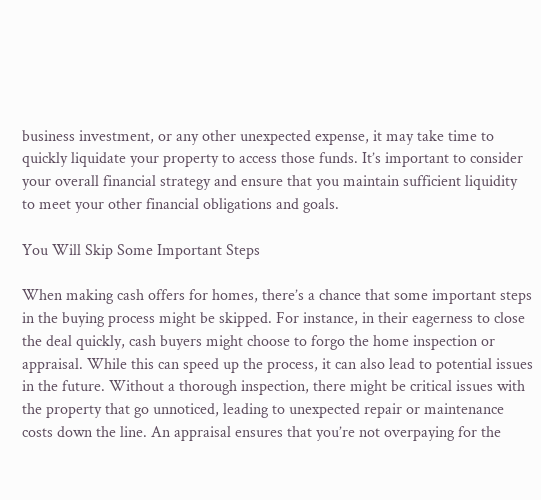business investment, or any other unexpected expense, it may take time to quickly liquidate your property to access those funds. It’s important to consider your overall financial strategy and ensure that you maintain sufficient liquidity to meet your other financial obligations and goals.

You Will Skip Some Important Steps

When making cash offers for homes, there’s a chance that some important steps in the buying process might be skipped. For instance, in their eagerness to close the deal quickly, cash buyers might choose to forgo the home inspection or appraisal. While this can speed up the process, it can also lead to potential issues in the future. Without a thorough inspection, there might be critical issues with the property that go unnoticed, leading to unexpected repair or maintenance costs down the line. An appraisal ensures that you’re not overpaying for the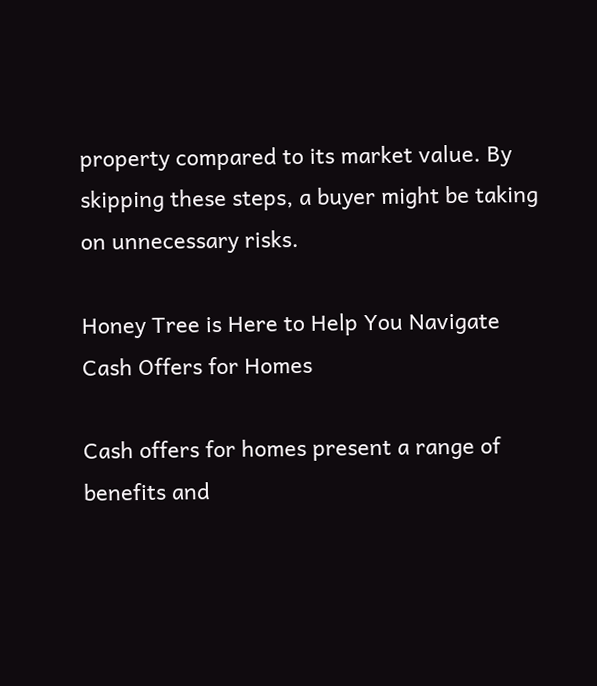property compared to its market value. By skipping these steps, a buyer might be taking on unnecessary risks.

Honey Tree is Here to Help You Navigate Cash Offers for Homes

Cash offers for homes present a range of benefits and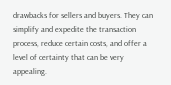drawbacks for sellers and buyers. They can simplify and expedite the transaction process, reduce certain costs, and offer a level of certainty that can be very appealing.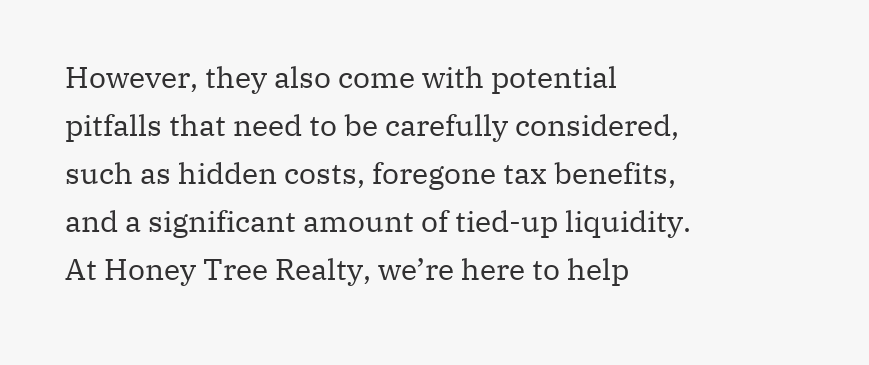However, they also come with potential pitfalls that need to be carefully considered, such as hidden costs, foregone tax benefits, and a significant amount of tied-up liquidity. At Honey Tree Realty, we’re here to help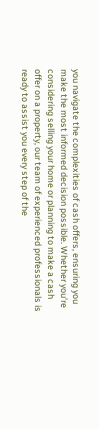you navigate the complexities of cash offers, ensuring you make the most informed decision possible. Whether you’re considering selling your home or planning to make a cash offer on a property, our team of experienced professionals is ready to assist you every step of the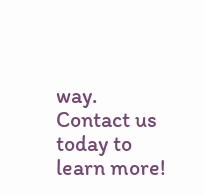way. Contact us today to learn more!